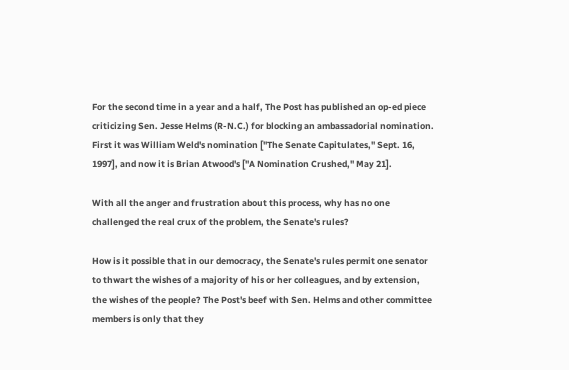For the second time in a year and a half, The Post has published an op-ed piece criticizing Sen. Jesse Helms (R-N.C.) for blocking an ambassadorial nomination. First it was William Weld's nomination ["The Senate Capitulates," Sept. 16, 1997], and now it is Brian Atwood's ["A Nomination Crushed," May 21].

With all the anger and frustration about this process, why has no one challenged the real crux of the problem, the Senate's rules?

How is it possible that in our democracy, the Senate's rules permit one senator to thwart the wishes of a majority of his or her colleagues, and by extension, the wishes of the people? The Post's beef with Sen. Helms and other committee members is only that they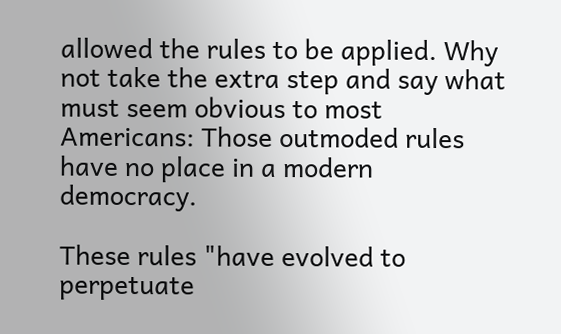allowed the rules to be applied. Why not take the extra step and say what must seem obvious to most Americans: Those outmoded rules have no place in a modern democracy.

These rules "have evolved to perpetuate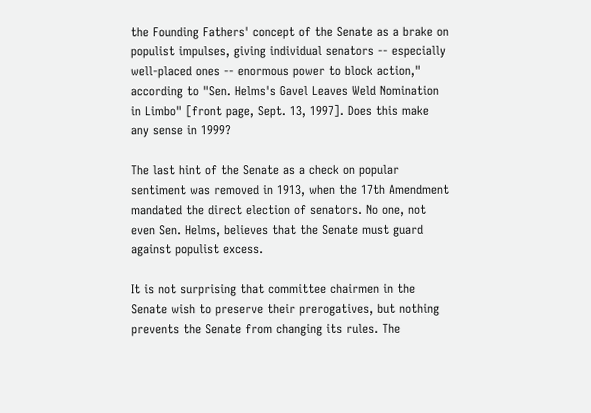the Founding Fathers' concept of the Senate as a brake on populist impulses, giving individual senators -- especially well-placed ones -- enormous power to block action," according to "Sen. Helms's Gavel Leaves Weld Nomination in Limbo" [front page, Sept. 13, 1997]. Does this make any sense in 1999?

The last hint of the Senate as a check on popular sentiment was removed in 1913, when the 17th Amendment mandated the direct election of senators. No one, not even Sen. Helms, believes that the Senate must guard against populist excess.

It is not surprising that committee chairmen in the Senate wish to preserve their prerogatives, but nothing prevents the Senate from changing its rules. The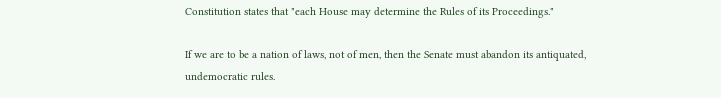Constitution states that "each House may determine the Rules of its Proceedings."

If we are to be a nation of laws, not of men, then the Senate must abandon its antiquated, undemocratic rules.